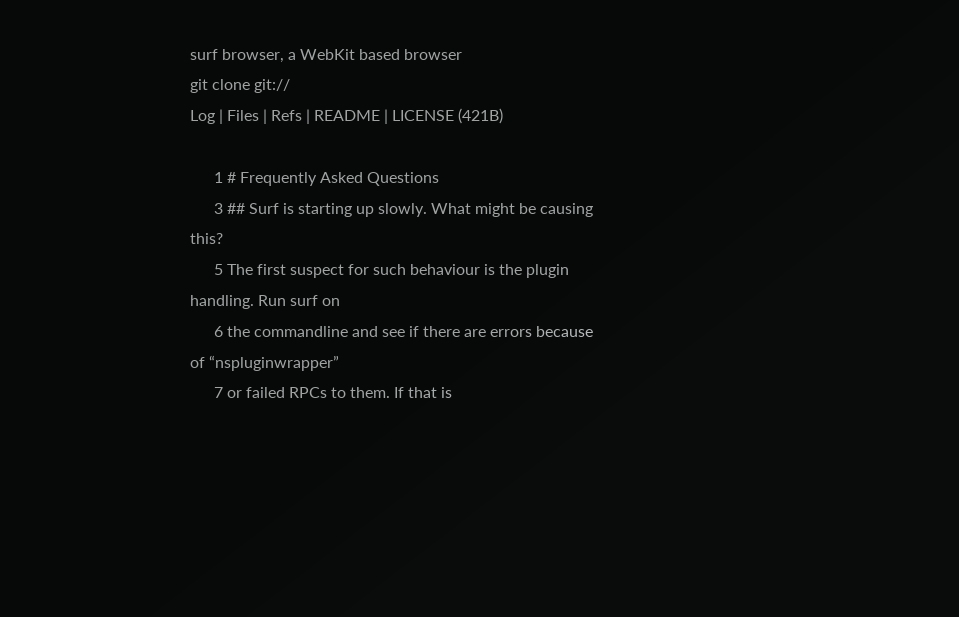surf browser, a WebKit based browser
git clone git://
Log | Files | Refs | README | LICENSE (421B)

      1 # Frequently Asked Questions
      3 ## Surf is starting up slowly. What might be causing this?
      5 The first suspect for such behaviour is the plugin handling. Run surf on
      6 the commandline and see if there are errors because of “nspluginwrapper”
      7 or failed RPCs to them. If that is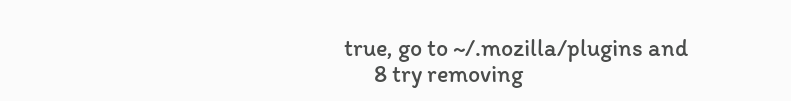true, go to ~/.mozilla/plugins and
      8 try removing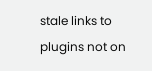stale links to plugins not on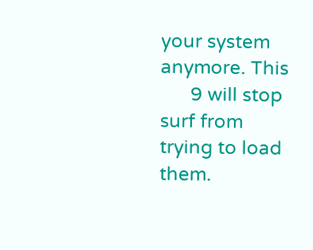your system anymore. This
      9 will stop surf from trying to load them.